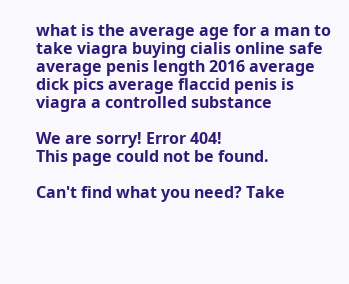what is the average age for a man to take viagra buying cialis online safe average penis length 2016 average dick pics average flaccid penis is viagra a controlled substance

We are sorry! Error 404!
This page could not be found.

Can't find what you need? Take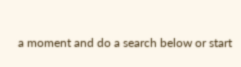a moment and do a search below or start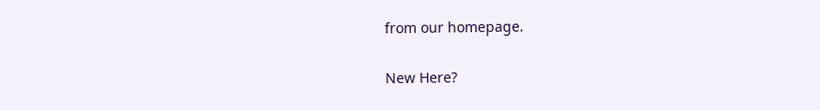from our homepage.

New Here?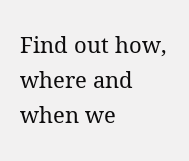Find out how, where and when we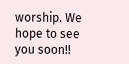worship. We hope to see you soon!!